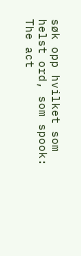søk opp hvilket som helst ord, som spook:
The act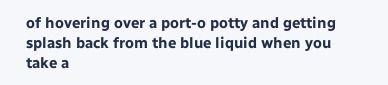of hovering over a port-o potty and getting splash back from the blue liquid when you take a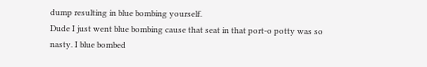dump resulting in blue bombing yourself.
Dude I just went blue bombing cause that seat in that port-o potty was so nasty. I blue bombed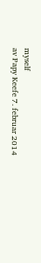myself
av Papy Keefe 7. februar 2014